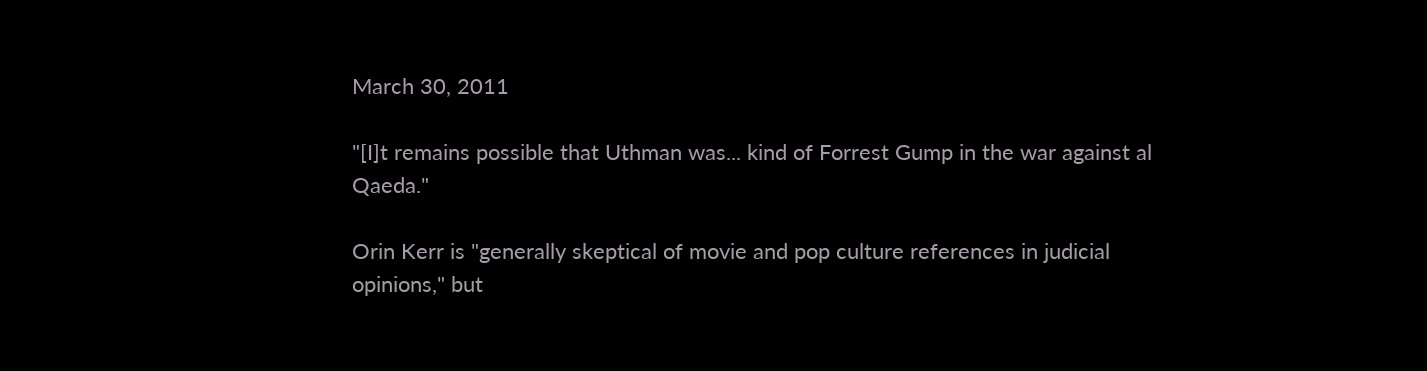March 30, 2011

"[I]t remains possible that Uthman was... kind of Forrest Gump in the war against al Qaeda."

Orin Kerr is "generally skeptical of movie and pop culture references in judicial opinions," but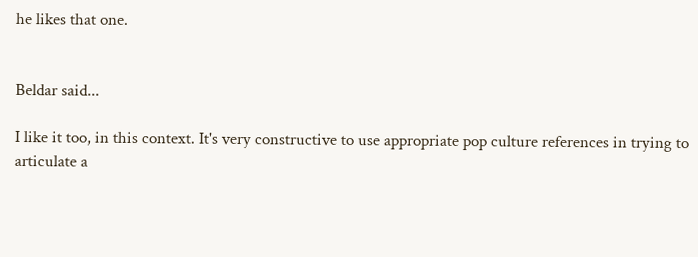he likes that one.


Beldar said...

I like it too, in this context. It's very constructive to use appropriate pop culture references in trying to articulate a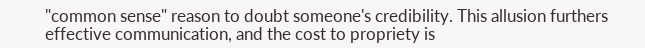"common sense" reason to doubt someone's credibility. This allusion furthers effective communication, and the cost to propriety is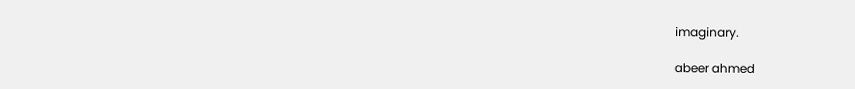imaginary.

abeer ahmed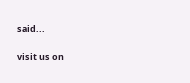said...

visit us on